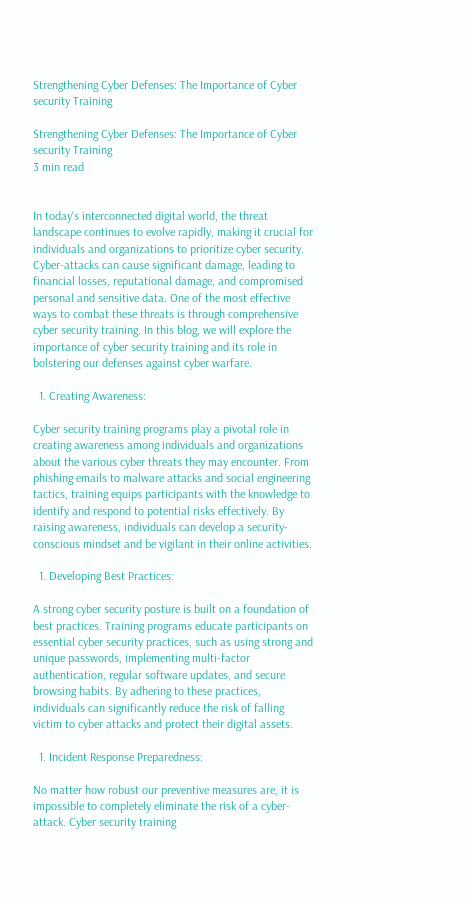Strengthening Cyber Defenses: The Importance of Cyber security Training

Strengthening Cyber Defenses: The Importance of Cyber security Training
3 min read


In today's interconnected digital world, the threat landscape continues to evolve rapidly, making it crucial for individuals and organizations to prioritize cyber security. Cyber-attacks can cause significant damage, leading to financial losses, reputational damage, and compromised personal and sensitive data. One of the most effective ways to combat these threats is through comprehensive cyber security training. In this blog, we will explore the importance of cyber security training and its role in bolstering our defenses against cyber warfare.

  1. Creating Awareness:

Cyber security training programs play a pivotal role in creating awareness among individuals and organizations about the various cyber threats they may encounter. From phishing emails to malware attacks and social engineering tactics, training equips participants with the knowledge to identify and respond to potential risks effectively. By raising awareness, individuals can develop a security-conscious mindset and be vigilant in their online activities.

  1. Developing Best Practices:

A strong cyber security posture is built on a foundation of best practices. Training programs educate participants on essential cyber security practices, such as using strong and unique passwords, implementing multi-factor authentication, regular software updates, and secure browsing habits. By adhering to these practices, individuals can significantly reduce the risk of falling victim to cyber attacks and protect their digital assets.

  1. Incident Response Preparedness:

No matter how robust our preventive measures are, it is impossible to completely eliminate the risk of a cyber-attack. Cyber security training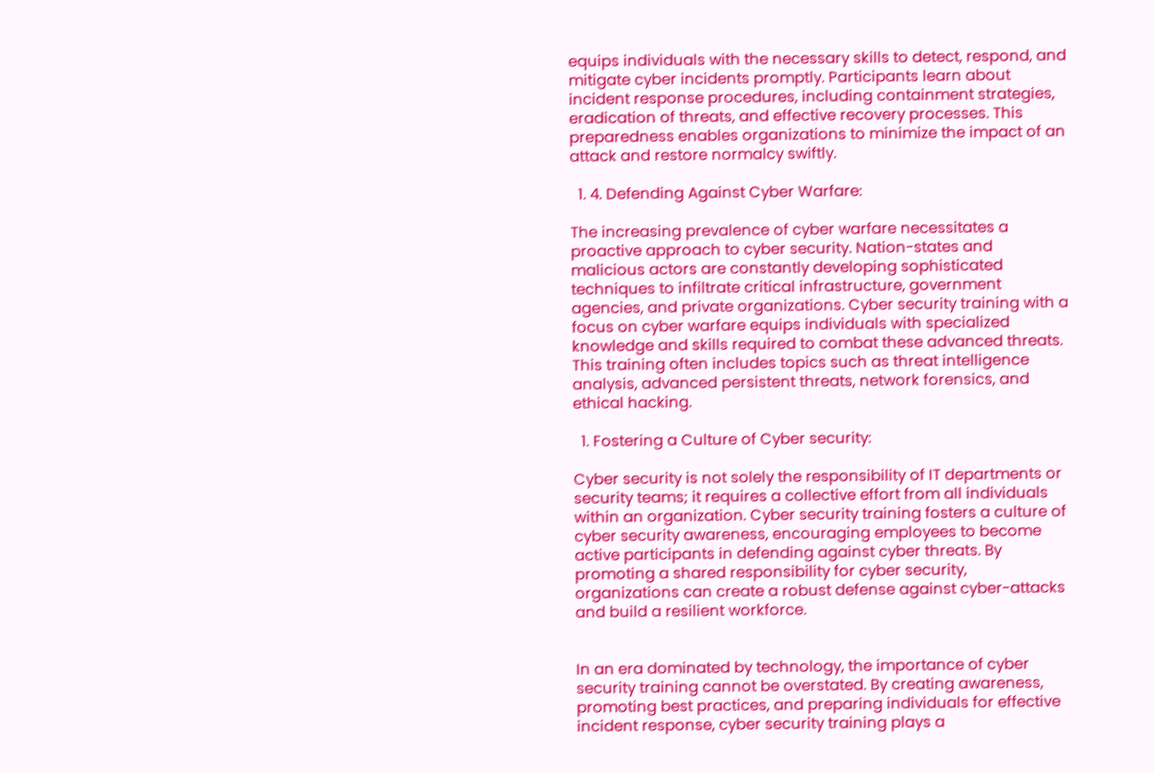equips individuals with the necessary skills to detect, respond, and mitigate cyber incidents promptly. Participants learn about incident response procedures, including containment strategies, eradication of threats, and effective recovery processes. This preparedness enables organizations to minimize the impact of an attack and restore normalcy swiftly.

  1. 4. Defending Against Cyber Warfare:

The increasing prevalence of cyber warfare necessitates a proactive approach to cyber security. Nation-states and malicious actors are constantly developing sophisticated techniques to infiltrate critical infrastructure, government agencies, and private organizations. Cyber security training with a focus on cyber warfare equips individuals with specialized knowledge and skills required to combat these advanced threats. This training often includes topics such as threat intelligence analysis, advanced persistent threats, network forensics, and ethical hacking.

  1. Fostering a Culture of Cyber security:

Cyber security is not solely the responsibility of IT departments or security teams; it requires a collective effort from all individuals within an organization. Cyber security training fosters a culture of cyber security awareness, encouraging employees to become active participants in defending against cyber threats. By promoting a shared responsibility for cyber security, organizations can create a robust defense against cyber-attacks and build a resilient workforce.


In an era dominated by technology, the importance of cyber security training cannot be overstated. By creating awareness, promoting best practices, and preparing individuals for effective incident response, cyber security training plays a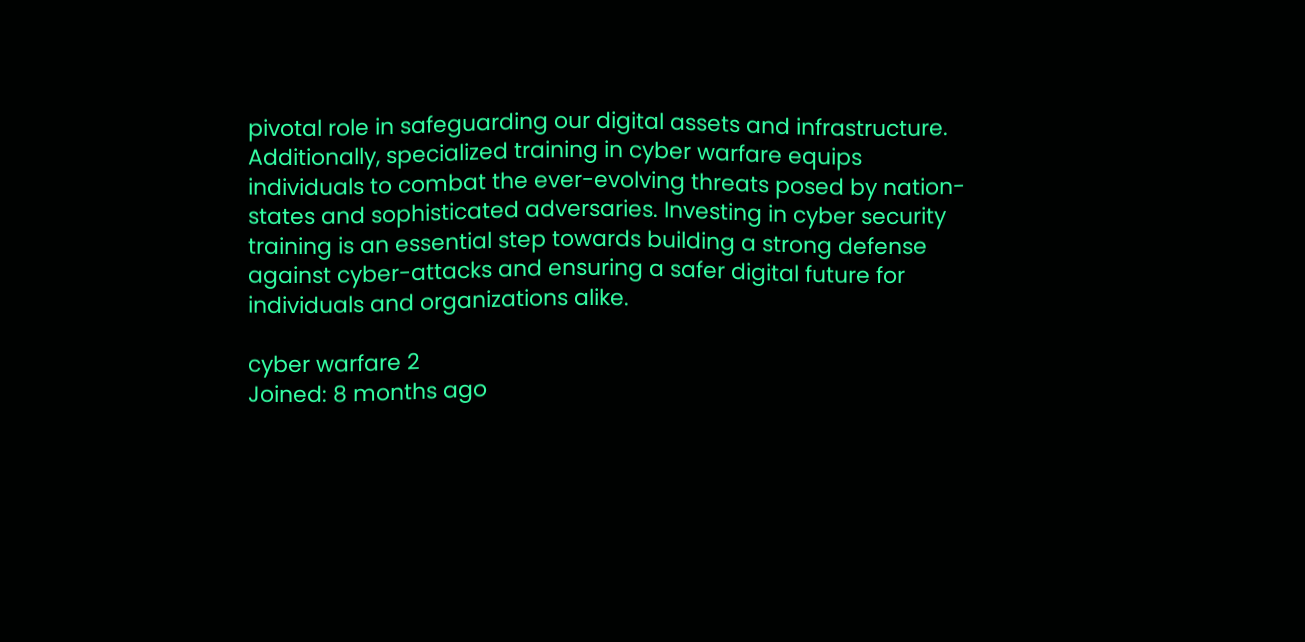pivotal role in safeguarding our digital assets and infrastructure. Additionally, specialized training in cyber warfare equips individuals to combat the ever-evolving threats posed by nation-states and sophisticated adversaries. Investing in cyber security training is an essential step towards building a strong defense against cyber-attacks and ensuring a safer digital future for individuals and organizations alike.

cyber warfare 2
Joined: 8 months ago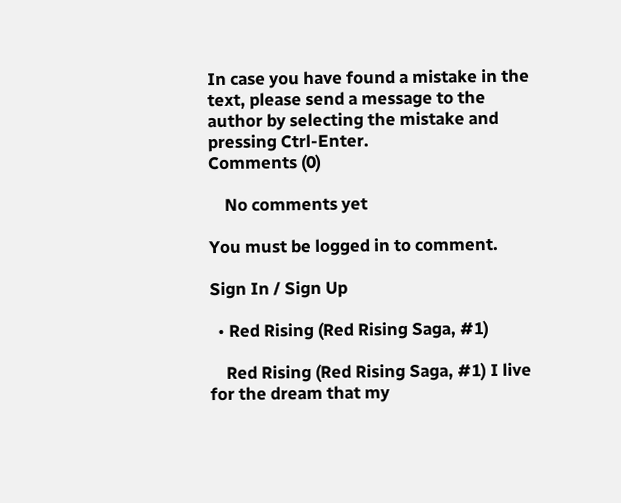In case you have found a mistake in the text, please send a message to the author by selecting the mistake and pressing Ctrl-Enter.
Comments (0)

    No comments yet

You must be logged in to comment.

Sign In / Sign Up

  • Red Rising (Red Rising Saga, #1)

    Red Rising (Red Rising Saga, #1) I live for the dream that my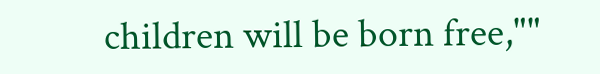children will be born free,""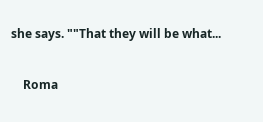she says. ""That they will be what...

    Roma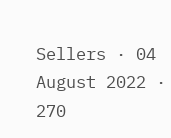Sellers · 04 August 2022 · 270